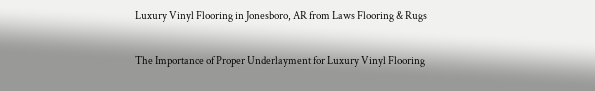Luxury Vinyl Flooring in Jonesboro, AR from Laws Flooring & Rugs

The Importance of Proper Underlayment for Luxury Vinyl Flooring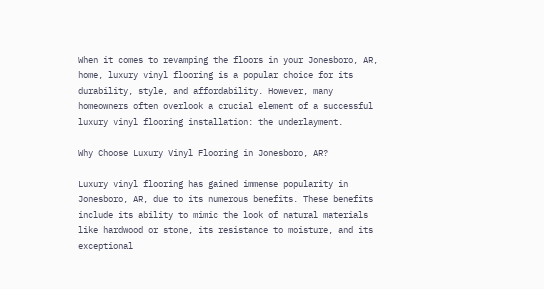When it comes to revamping the floors in your Jonesboro, AR, home, luxury vinyl flooring is a popular choice for its durability, style, and affordability. However, many homeowners often overlook a crucial element of a successful luxury vinyl flooring installation: the underlayment.

Why Choose Luxury Vinyl Flooring in Jonesboro, AR?

Luxury vinyl flooring has gained immense popularity in Jonesboro, AR, due to its numerous benefits. These benefits include its ability to mimic the look of natural materials like hardwood or stone, its resistance to moisture, and its exceptional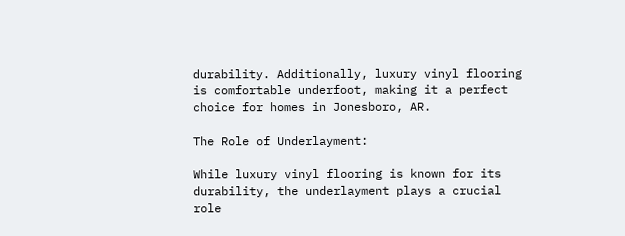durability. Additionally, luxury vinyl flooring is comfortable underfoot, making it a perfect choice for homes in Jonesboro, AR.

The Role of Underlayment:

While luxury vinyl flooring is known for its durability, the underlayment plays a crucial role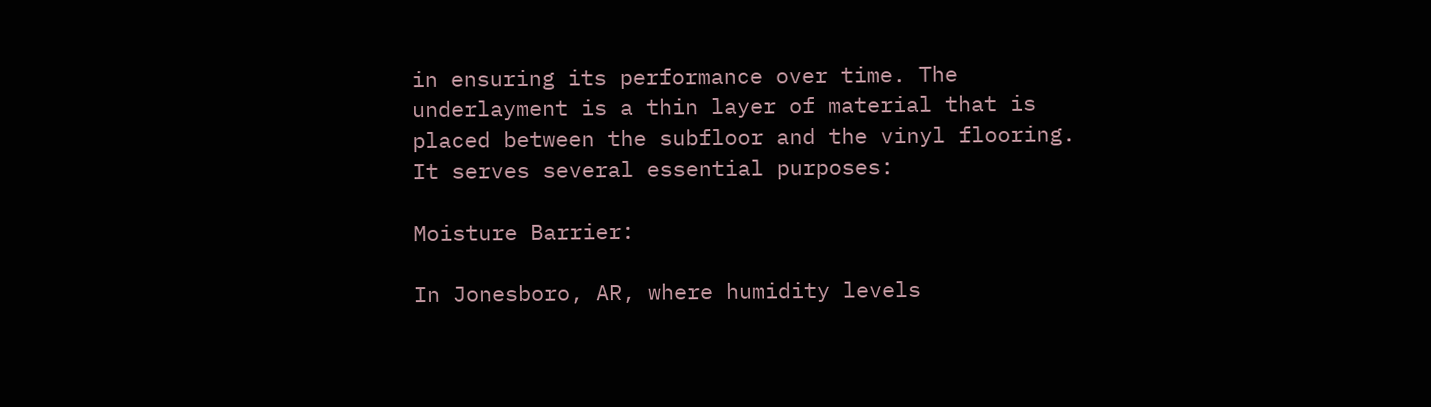in ensuring its performance over time. The underlayment is a thin layer of material that is placed between the subfloor and the vinyl flooring. It serves several essential purposes:

Moisture Barrier:

In Jonesboro, AR, where humidity levels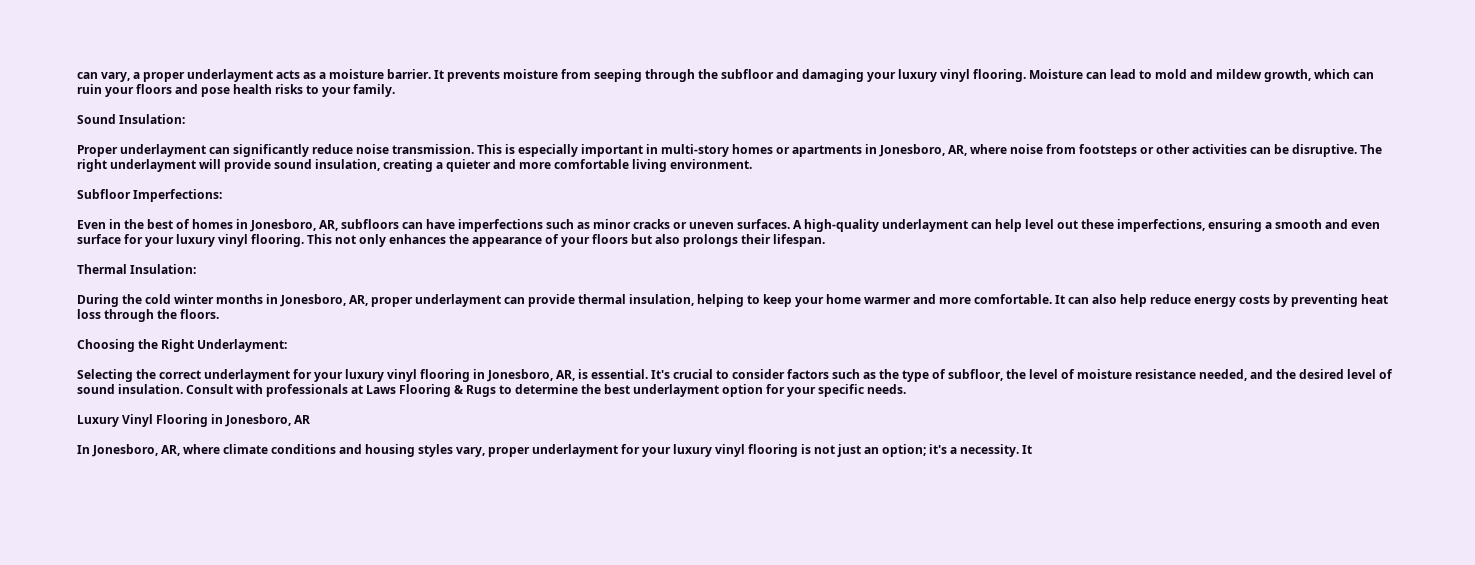can vary, a proper underlayment acts as a moisture barrier. It prevents moisture from seeping through the subfloor and damaging your luxury vinyl flooring. Moisture can lead to mold and mildew growth, which can ruin your floors and pose health risks to your family.

Sound Insulation:

Proper underlayment can significantly reduce noise transmission. This is especially important in multi-story homes or apartments in Jonesboro, AR, where noise from footsteps or other activities can be disruptive. The right underlayment will provide sound insulation, creating a quieter and more comfortable living environment.

Subfloor Imperfections:

Even in the best of homes in Jonesboro, AR, subfloors can have imperfections such as minor cracks or uneven surfaces. A high-quality underlayment can help level out these imperfections, ensuring a smooth and even surface for your luxury vinyl flooring. This not only enhances the appearance of your floors but also prolongs their lifespan.

Thermal Insulation:

During the cold winter months in Jonesboro, AR, proper underlayment can provide thermal insulation, helping to keep your home warmer and more comfortable. It can also help reduce energy costs by preventing heat loss through the floors.

Choosing the Right Underlayment:

Selecting the correct underlayment for your luxury vinyl flooring in Jonesboro, AR, is essential. It's crucial to consider factors such as the type of subfloor, the level of moisture resistance needed, and the desired level of sound insulation. Consult with professionals at Laws Flooring & Rugs to determine the best underlayment option for your specific needs.

Luxury Vinyl Flooring in Jonesboro, AR

In Jonesboro, AR, where climate conditions and housing styles vary, proper underlayment for your luxury vinyl flooring is not just an option; it's a necessity. It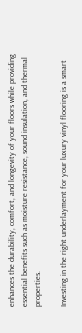enhances the durability, comfort, and longevity of your floors while providing essential benefits such as moisture resistance, sound insulation, and thermal properties.

Investing in the right underlayment for your luxury vinyl flooring is a smart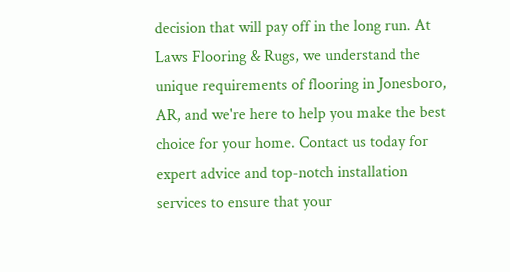decision that will pay off in the long run. At Laws Flooring & Rugs, we understand the unique requirements of flooring in Jonesboro, AR, and we're here to help you make the best choice for your home. Contact us today for expert advice and top-notch installation services to ensure that your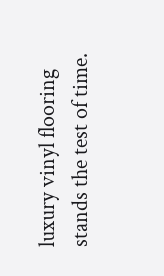luxury vinyl flooring stands the test of time.